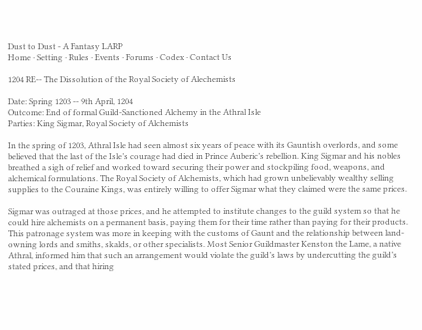Dust to Dust - A Fantasy LARP
Home · Setting · Rules · Events · Forums · Codex · Contact Us

1204 RE-- The Dissolution of the Royal Society of Alechemists

Date: Spring 1203 -- 9th April, 1204
Outcome: End of formal Guild-Sanctioned Alchemy in the Athral Isle
Parties: King Sigmar, Royal Society of Alchemists

In the spring of 1203, Athral Isle had seen almost six years of peace with its Gauntish overlords, and some believed that the last of the Isle’s courage had died in Prince Auberic’s rebellion. King Sigmar and his nobles breathed a sigh of relief and worked toward securing their power and stockpiling food, weapons, and alchemical formulations. The Royal Society of Alchemists, which had grown unbelievably wealthy selling supplies to the Couraine Kings, was entirely willing to offer Sigmar what they claimed were the same prices.

Sigmar was outraged at those prices, and he attempted to institute changes to the guild system so that he could hire alchemists on a permanent basis, paying them for their time rather than paying for their products. This patronage system was more in keeping with the customs of Gaunt and the relationship between land-owning lords and smiths, skalds, or other specialists. Most Senior Guildmaster Kenston the Lame, a native Athral, informed him that such an arrangement would violate the guild’s laws by undercutting the guild’s stated prices, and that hiring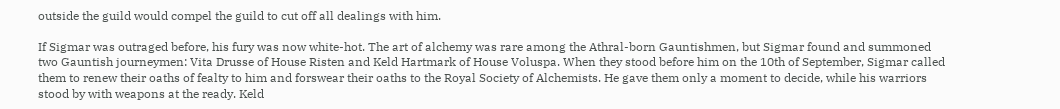outside the guild would compel the guild to cut off all dealings with him.

If Sigmar was outraged before, his fury was now white-hot. The art of alchemy was rare among the Athral-born Gauntishmen, but Sigmar found and summoned two Gauntish journeymen: Vita Drusse of House Risten and Keld Hartmark of House Voluspa. When they stood before him on the 10th of September, Sigmar called them to renew their oaths of fealty to him and forswear their oaths to the Royal Society of Alchemists. He gave them only a moment to decide, while his warriors stood by with weapons at the ready. Keld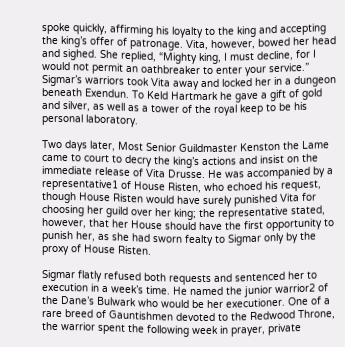spoke quickly, affirming his loyalty to the king and accepting the king’s offer of patronage. Vita, however, bowed her head and sighed. She replied, “Mighty king, I must decline, for I would not permit an oathbreaker to enter your service.” Sigmar’s warriors took Vita away and locked her in a dungeon beneath Exendun. To Keld Hartmark he gave a gift of gold and silver, as well as a tower of the royal keep to be his personal laboratory.

Two days later, Most Senior Guildmaster Kenston the Lame came to court to decry the king’s actions and insist on the immediate release of Vita Drusse. He was accompanied by a representative1 of House Risten, who echoed his request, though House Risten would have surely punished Vita for choosing her guild over her king; the representative stated, however, that her House should have the first opportunity to punish her, as she had sworn fealty to Sigmar only by the proxy of House Risten.

Sigmar flatly refused both requests and sentenced her to execution in a week’s time. He named the junior warrior2 of the Dane’s Bulwark who would be her executioner. One of a rare breed of Gauntishmen devoted to the Redwood Throne, the warrior spent the following week in prayer, private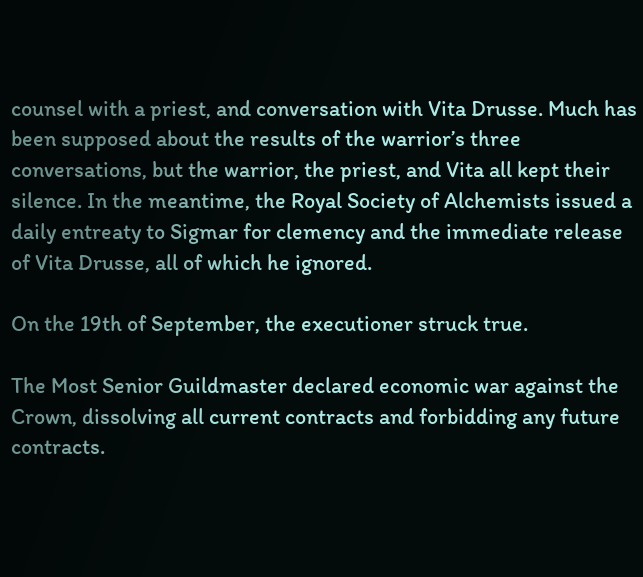counsel with a priest, and conversation with Vita Drusse. Much has been supposed about the results of the warrior’s three conversations, but the warrior, the priest, and Vita all kept their silence. In the meantime, the Royal Society of Alchemists issued a daily entreaty to Sigmar for clemency and the immediate release of Vita Drusse, all of which he ignored.

On the 19th of September, the executioner struck true.

The Most Senior Guildmaster declared economic war against the Crown, dissolving all current contracts and forbidding any future contracts.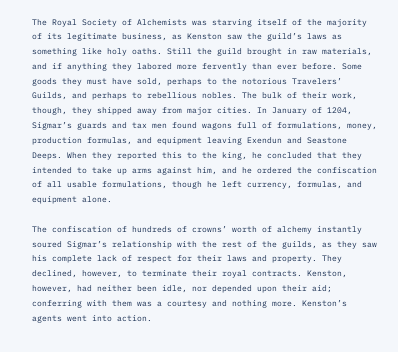The Royal Society of Alchemists was starving itself of the majority of its legitimate business, as Kenston saw the guild’s laws as something like holy oaths. Still the guild brought in raw materials, and if anything they labored more fervently than ever before. Some goods they must have sold, perhaps to the notorious Travelers’ Guilds, and perhaps to rebellious nobles. The bulk of their work, though, they shipped away from major cities. In January of 1204, Sigmar’s guards and tax men found wagons full of formulations, money, production formulas, and equipment leaving Exendun and Seastone Deeps. When they reported this to the king, he concluded that they intended to take up arms against him, and he ordered the confiscation of all usable formulations, though he left currency, formulas, and equipment alone.

The confiscation of hundreds of crowns’ worth of alchemy instantly soured Sigmar’s relationship with the rest of the guilds, as they saw his complete lack of respect for their laws and property. They declined, however, to terminate their royal contracts. Kenston, however, had neither been idle, nor depended upon their aid; conferring with them was a courtesy and nothing more. Kenston’s agents went into action.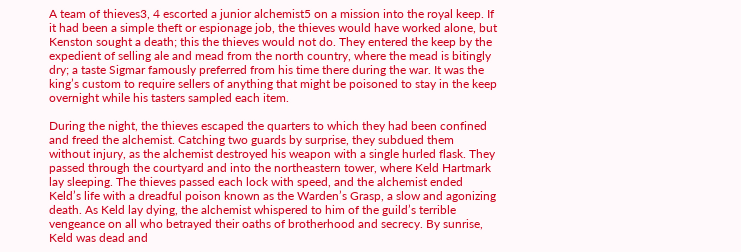A team of thieves3, 4 escorted a junior alchemist5 on a mission into the royal keep. If it had been a simple theft or espionage job, the thieves would have worked alone, but Kenston sought a death; this the thieves would not do. They entered the keep by the expedient of selling ale and mead from the north country, where the mead is bitingly dry; a taste Sigmar famously preferred from his time there during the war. It was the king’s custom to require sellers of anything that might be poisoned to stay in the keep overnight while his tasters sampled each item.

During the night, the thieves escaped the quarters to which they had been confined and freed the alchemist. Catching two guards by surprise, they subdued them without injury, as the alchemist destroyed his weapon with a single hurled flask. They passed through the courtyard and into the northeastern tower, where Keld Hartmark lay sleeping. The thieves passed each lock with speed, and the alchemist ended Keld’s life with a dreadful poison known as the Warden’s Grasp, a slow and agonizing death. As Keld lay dying, the alchemist whispered to him of the guild’s terrible vengeance on all who betrayed their oaths of brotherhood and secrecy. By sunrise, Keld was dead and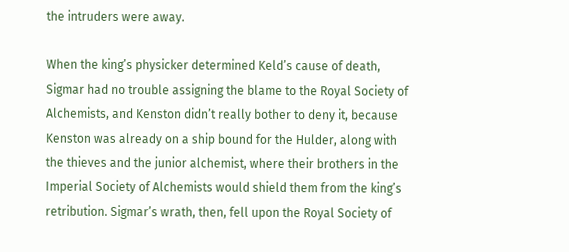the intruders were away.

When the king’s physicker determined Keld’s cause of death, Sigmar had no trouble assigning the blame to the Royal Society of Alchemists, and Kenston didn’t really bother to deny it, because Kenston was already on a ship bound for the Hulder, along with the thieves and the junior alchemist, where their brothers in the Imperial Society of Alchemists would shield them from the king’s retribution. Sigmar’s wrath, then, fell upon the Royal Society of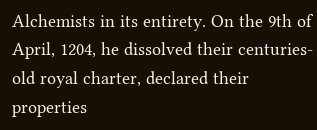Alchemists in its entirety. On the 9th of April, 1204, he dissolved their centuries-old royal charter, declared their properties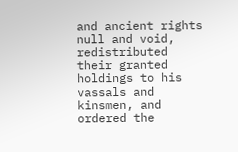and ancient rights null and void, redistributed their granted holdings to his vassals and kinsmen, and ordered the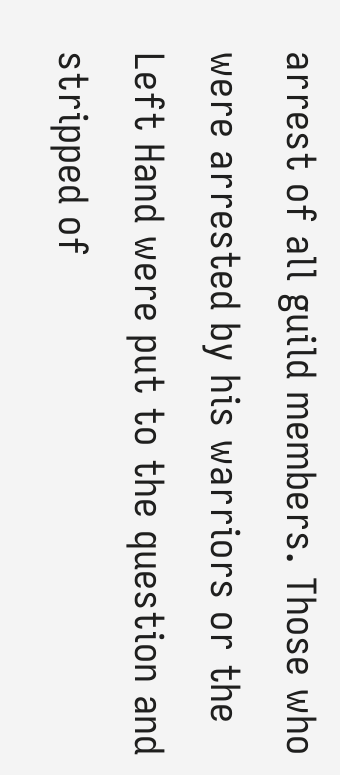arrest of all guild members. Those who were arrested by his warriors or the Left Hand were put to the question and stripped of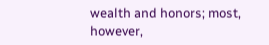wealth and honors; most, however,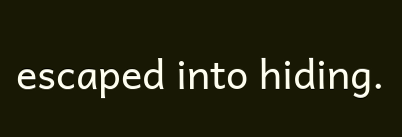escaped into hiding.